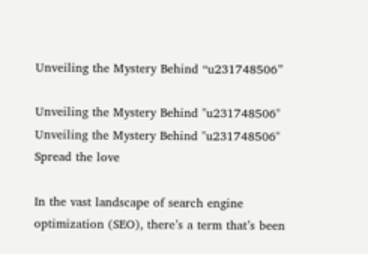Unveiling the Mystery Behind “u231748506”

Unveiling the Mystery Behind "u231748506"
Unveiling the Mystery Behind "u231748506"
Spread the love

In the vast landscape of search engine optimization (SEO), there’s a term that’s been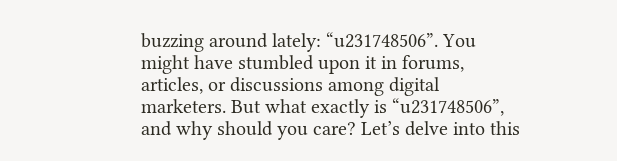buzzing around lately: “u231748506”. You might have stumbled upon it in forums, articles, or discussions among digital marketers. But what exactly is “u231748506”, and why should you care? Let’s delve into this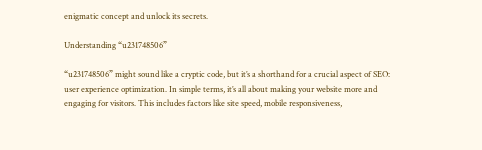enigmatic concept and unlock its secrets.

Understanding “u231748506”

“u231748506” might sound like a cryptic code, but it’s a shorthand for a crucial aspect of SEO: user experience optimization. In simple terms, it’s all about making your website more and engaging for visitors. This includes factors like site speed, mobile responsiveness,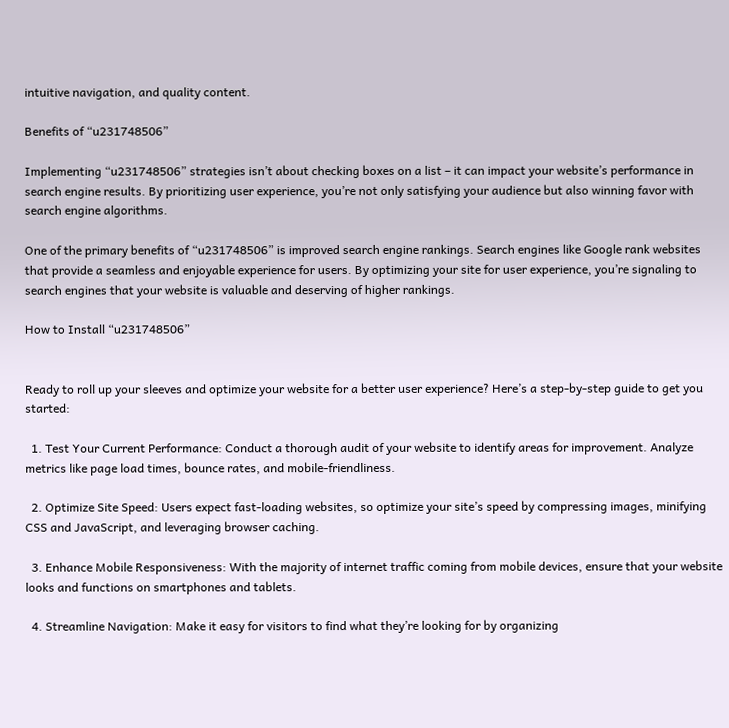intuitive navigation, and quality content.

Benefits of “u231748506”

Implementing “u231748506” strategies isn’t about checking boxes on a list – it can impact your website’s performance in search engine results. By prioritizing user experience, you’re not only satisfying your audience but also winning favor with search engine algorithms.

One of the primary benefits of “u231748506” is improved search engine rankings. Search engines like Google rank websites that provide a seamless and enjoyable experience for users. By optimizing your site for user experience, you’re signaling to search engines that your website is valuable and deserving of higher rankings.

How to Install “u231748506”


Ready to roll up your sleeves and optimize your website for a better user experience? Here’s a step-by-step guide to get you started:

  1. Test Your Current Performance: Conduct a thorough audit of your website to identify areas for improvement. Analyze metrics like page load times, bounce rates, and mobile-friendliness.

  2. Optimize Site Speed: Users expect fast-loading websites, so optimize your site’s speed by compressing images, minifying CSS and JavaScript, and leveraging browser caching.

  3. Enhance Mobile Responsiveness: With the majority of internet traffic coming from mobile devices, ensure that your website looks and functions on smartphones and tablets.

  4. Streamline Navigation: Make it easy for visitors to find what they’re looking for by organizing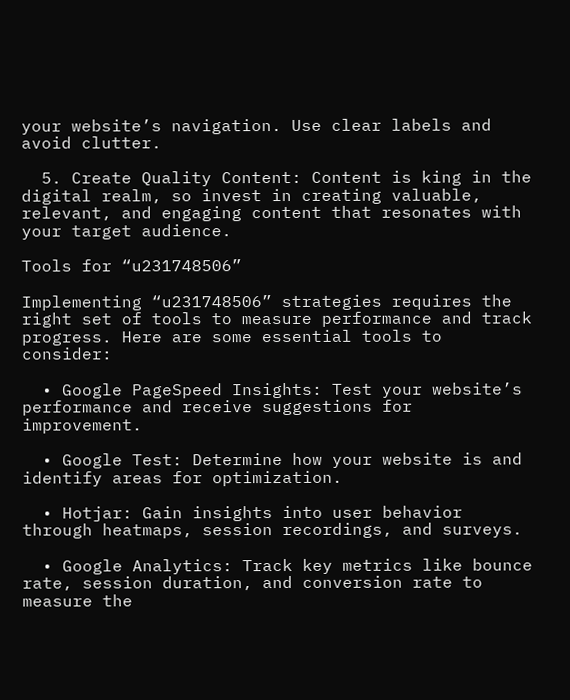your website’s navigation. Use clear labels and avoid clutter.

  5. Create Quality Content: Content is king in the digital realm, so invest in creating valuable, relevant, and engaging content that resonates with your target audience.

Tools for “u231748506”

Implementing “u231748506” strategies requires the right set of tools to measure performance and track progress. Here are some essential tools to consider:

  • Google PageSpeed Insights: Test your website’s performance and receive suggestions for improvement.

  • Google Test: Determine how your website is and identify areas for optimization.

  • Hotjar: Gain insights into user behavior through heatmaps, session recordings, and surveys.

  • Google Analytics: Track key metrics like bounce rate, session duration, and conversion rate to measure the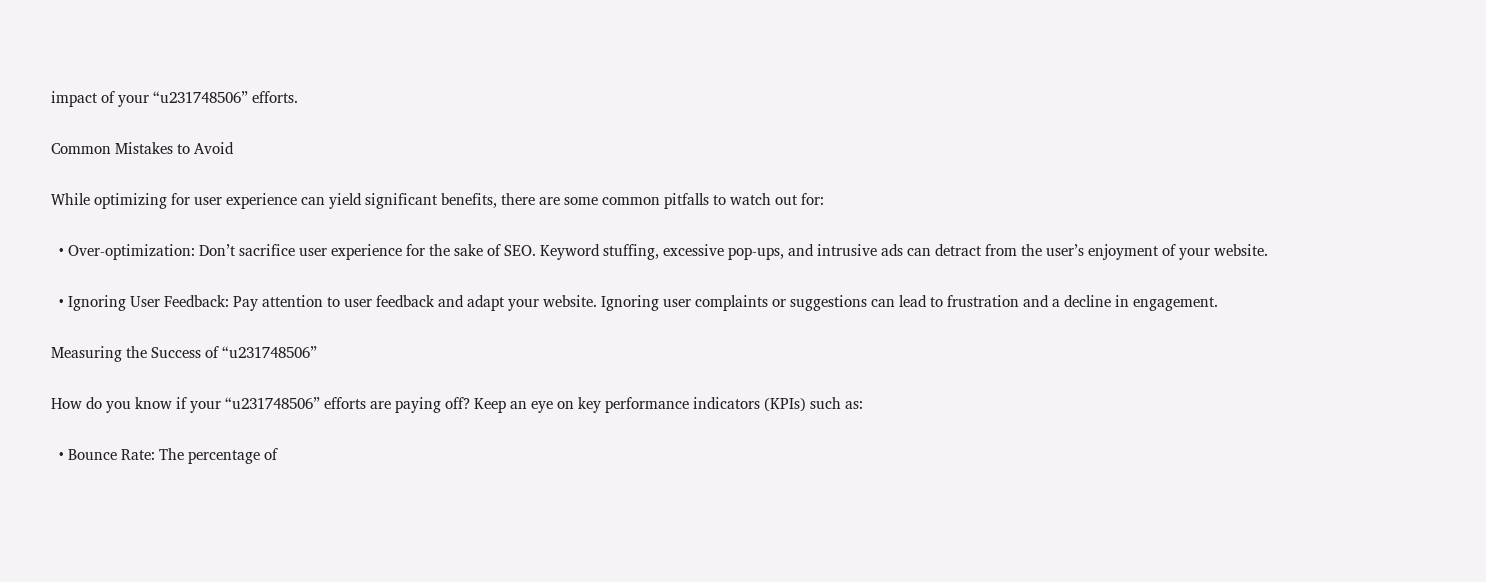impact of your “u231748506” efforts.

Common Mistakes to Avoid

While optimizing for user experience can yield significant benefits, there are some common pitfalls to watch out for:

  • Over-optimization: Don’t sacrifice user experience for the sake of SEO. Keyword stuffing, excessive pop-ups, and intrusive ads can detract from the user’s enjoyment of your website.

  • Ignoring User Feedback: Pay attention to user feedback and adapt your website. Ignoring user complaints or suggestions can lead to frustration and a decline in engagement.

Measuring the Success of “u231748506”

How do you know if your “u231748506” efforts are paying off? Keep an eye on key performance indicators (KPIs) such as:

  • Bounce Rate: The percentage of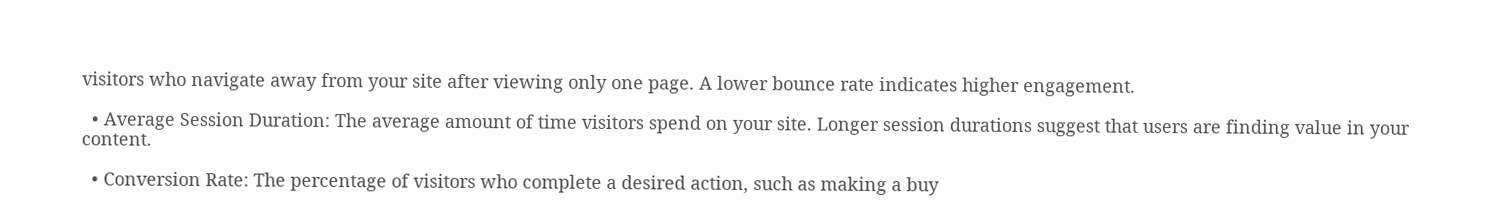visitors who navigate away from your site after viewing only one page. A lower bounce rate indicates higher engagement.

  • Average Session Duration: The average amount of time visitors spend on your site. Longer session durations suggest that users are finding value in your content.

  • Conversion Rate: The percentage of visitors who complete a desired action, such as making a buy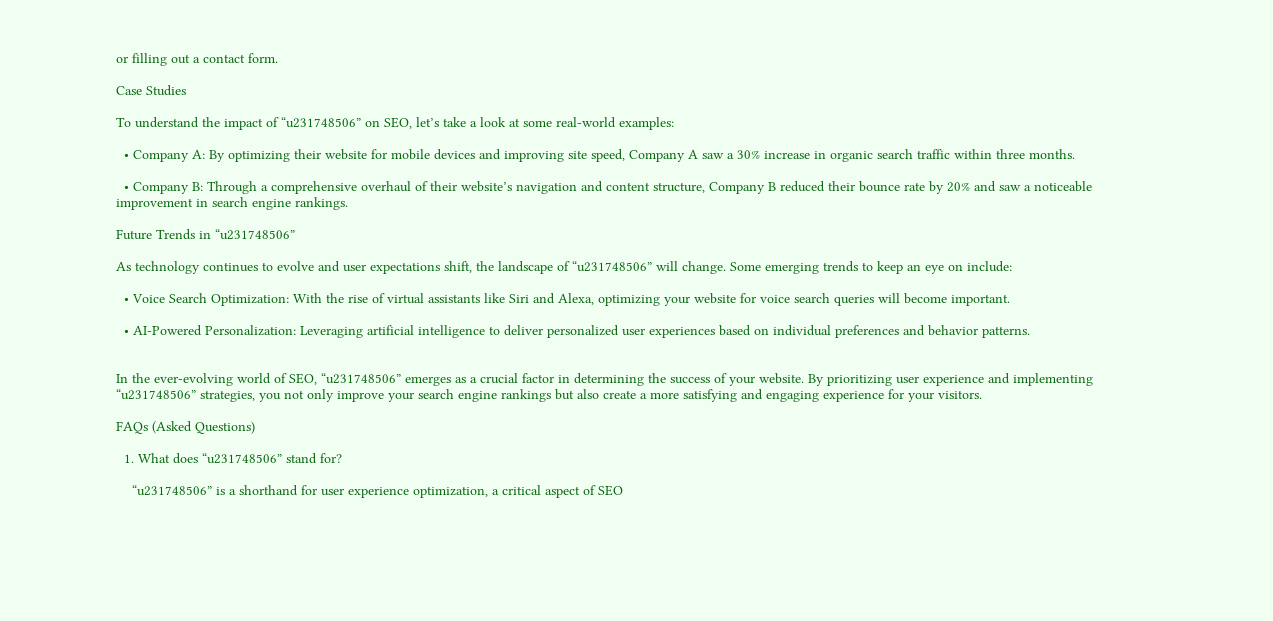or filling out a contact form.

Case Studies

To understand the impact of “u231748506” on SEO, let’s take a look at some real-world examples:

  • Company A: By optimizing their website for mobile devices and improving site speed, Company A saw a 30% increase in organic search traffic within three months.

  • Company B: Through a comprehensive overhaul of their website’s navigation and content structure, Company B reduced their bounce rate by 20% and saw a noticeable improvement in search engine rankings.

Future Trends in “u231748506”

As technology continues to evolve and user expectations shift, the landscape of “u231748506” will change. Some emerging trends to keep an eye on include:

  • Voice Search Optimization: With the rise of virtual assistants like Siri and Alexa, optimizing your website for voice search queries will become important.

  • AI-Powered Personalization: Leveraging artificial intelligence to deliver personalized user experiences based on individual preferences and behavior patterns.


In the ever-evolving world of SEO, “u231748506” emerges as a crucial factor in determining the success of your website. By prioritizing user experience and implementing “u231748506” strategies, you not only improve your search engine rankings but also create a more satisfying and engaging experience for your visitors.

FAQs (Asked Questions)

  1. What does “u231748506” stand for?

    “u231748506” is a shorthand for user experience optimization, a critical aspect of SEO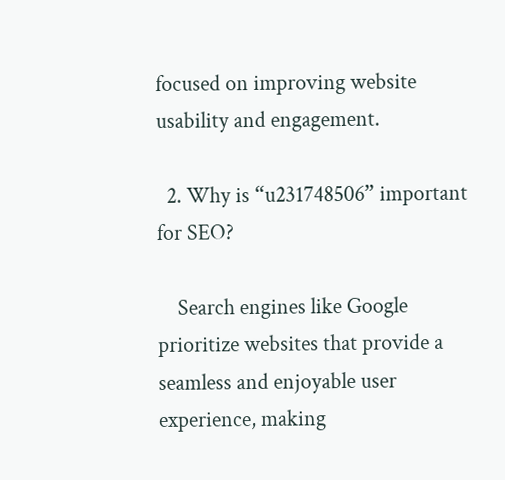focused on improving website usability and engagement.

  2. Why is “u231748506” important for SEO?

    Search engines like Google prioritize websites that provide a seamless and enjoyable user experience, making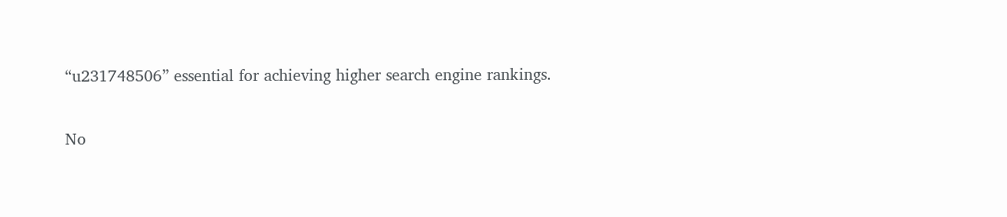“u231748506” essential for achieving higher search engine rankings.


No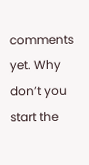comments yet. Why don’t you start the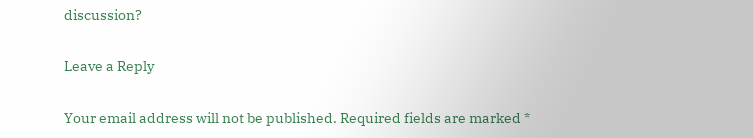discussion?

Leave a Reply

Your email address will not be published. Required fields are marked *